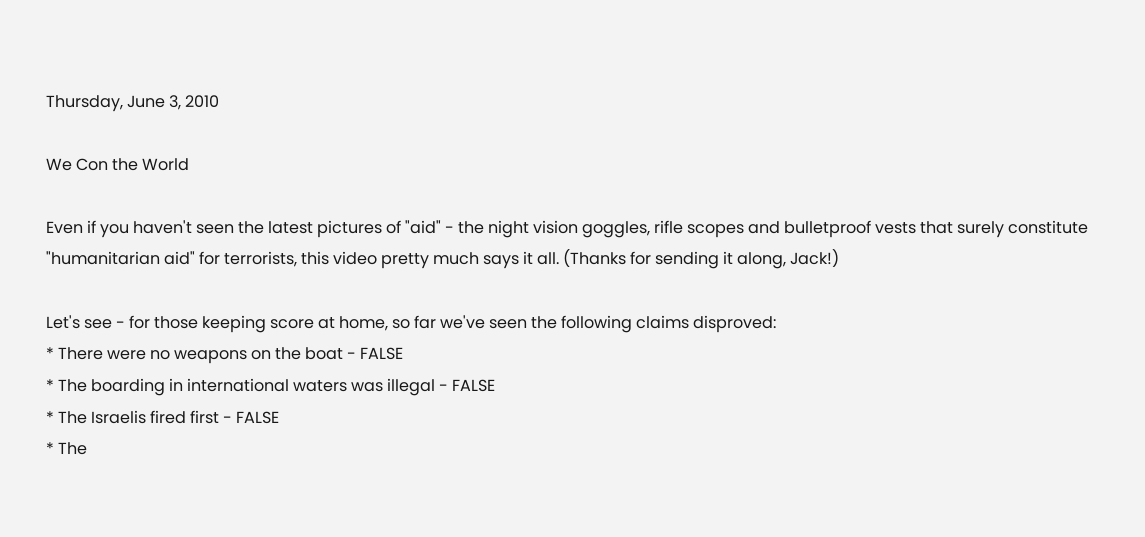Thursday, June 3, 2010

We Con the World

Even if you haven't seen the latest pictures of "aid" - the night vision goggles, rifle scopes and bulletproof vests that surely constitute "humanitarian aid" for terrorists, this video pretty much says it all. (Thanks for sending it along, Jack!)

Let's see - for those keeping score at home, so far we've seen the following claims disproved:
* There were no weapons on the boat - FALSE
* The boarding in international waters was illegal - FALSE
* The Israelis fired first - FALSE
* The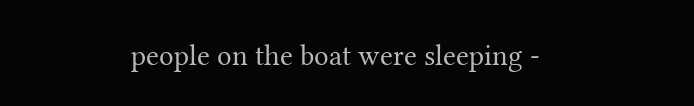people on the boat were sleeping -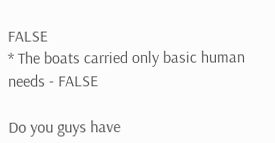FALSE
* The boats carried only basic human needs - FALSE

Do you guys have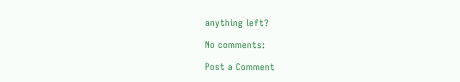anything left?

No comments:

Post a Comment